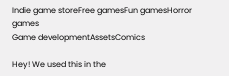Indie game storeFree gamesFun gamesHorror games
Game developmentAssetsComics

Hey! We used this in the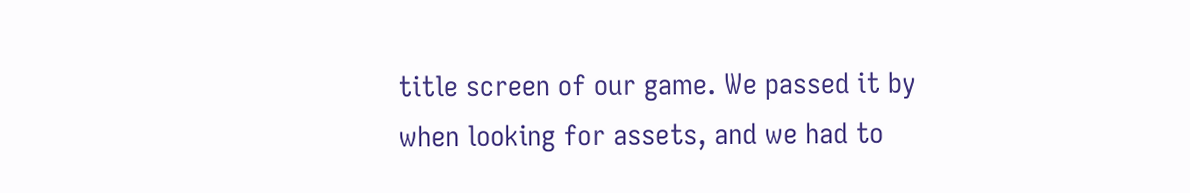title screen of our game. We passed it by when looking for assets, and we had to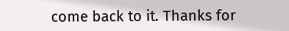come back to it. Thanks for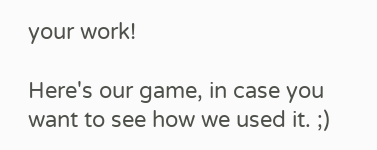your work!

Here's our game, in case you want to see how we used it. ;)